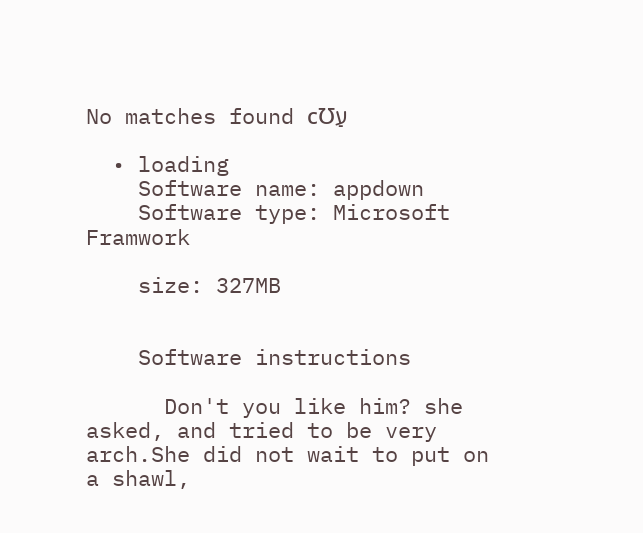No matches found ϲƱעַ

  • loading
    Software name: appdown
    Software type: Microsoft Framwork

    size: 327MB


    Software instructions

      Don't you like him? she asked, and tried to be very arch.She did not wait to put on a shawl,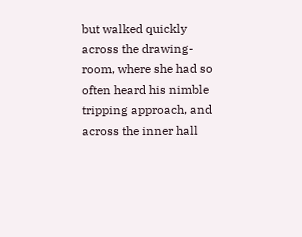but walked quickly across the drawing-room, where she had so often heard his nimble tripping approach, and across the inner hall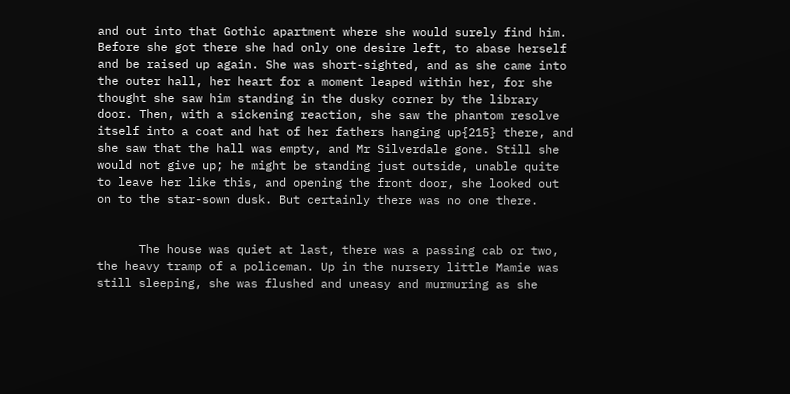and out into that Gothic apartment where she would surely find him. Before she got there she had only one desire left, to abase herself and be raised up again. She was short-sighted, and as she came into the outer hall, her heart for a moment leaped within her, for she thought she saw him standing in the dusky corner by the library door. Then, with a sickening reaction, she saw the phantom resolve itself into a coat and hat of her fathers hanging up{215} there, and she saw that the hall was empty, and Mr Silverdale gone. Still she would not give up; he might be standing just outside, unable quite to leave her like this, and opening the front door, she looked out on to the star-sown dusk. But certainly there was no one there.


      The house was quiet at last, there was a passing cab or two, the heavy tramp of a policeman. Up in the nursery little Mamie was still sleeping, she was flushed and uneasy and murmuring as she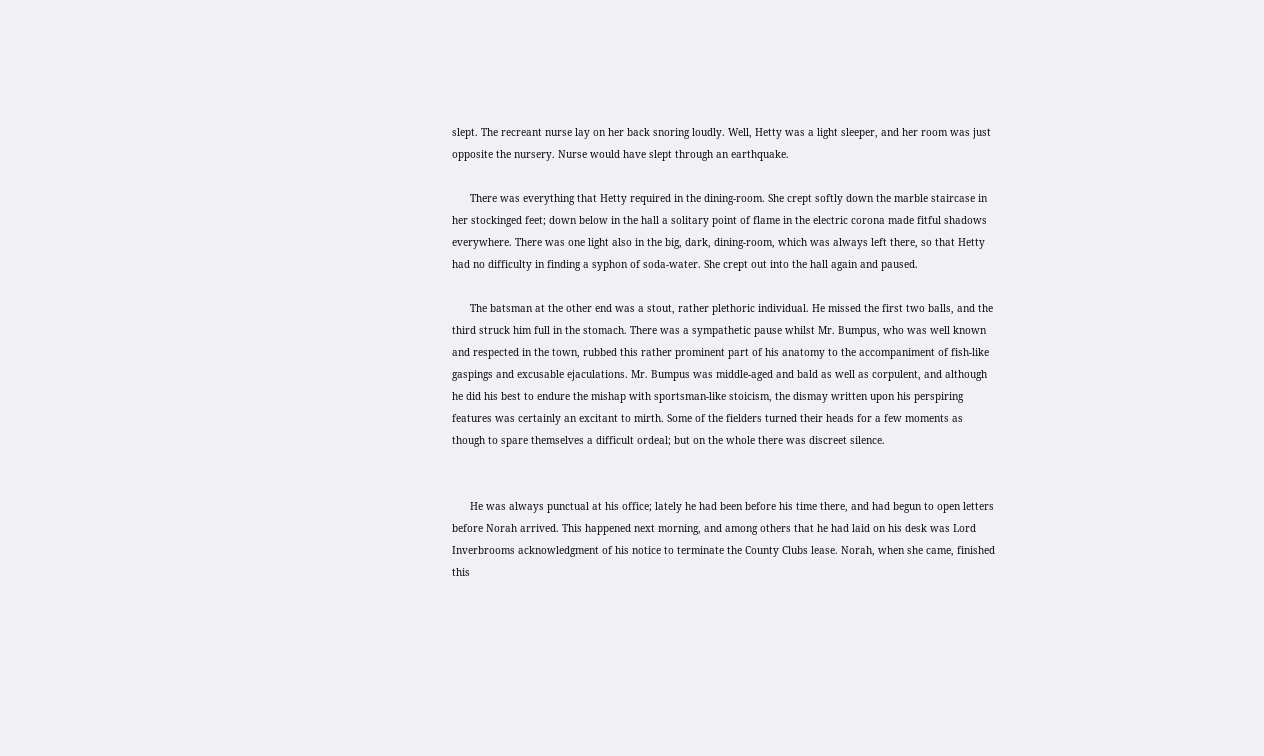slept. The recreant nurse lay on her back snoring loudly. Well, Hetty was a light sleeper, and her room was just opposite the nursery. Nurse would have slept through an earthquake.

      There was everything that Hetty required in the dining-room. She crept softly down the marble staircase in her stockinged feet; down below in the hall a solitary point of flame in the electric corona made fitful shadows everywhere. There was one light also in the big, dark, dining-room, which was always left there, so that Hetty had no difficulty in finding a syphon of soda-water. She crept out into the hall again and paused.

      The batsman at the other end was a stout, rather plethoric individual. He missed the first two balls, and the third struck him full in the stomach. There was a sympathetic pause whilst Mr. Bumpus, who was well known and respected in the town, rubbed this rather prominent part of his anatomy to the accompaniment of fish-like gaspings and excusable ejaculations. Mr. Bumpus was middle-aged and bald as well as corpulent, and although he did his best to endure the mishap with sportsman-like stoicism, the dismay written upon his perspiring features was certainly an excitant to mirth. Some of the fielders turned their heads for a few moments as though to spare themselves a difficult ordeal; but on the whole there was discreet silence.


      He was always punctual at his office; lately he had been before his time there, and had begun to open letters before Norah arrived. This happened next morning, and among others that he had laid on his desk was Lord Inverbrooms acknowledgment of his notice to terminate the County Clubs lease. Norah, when she came, finished this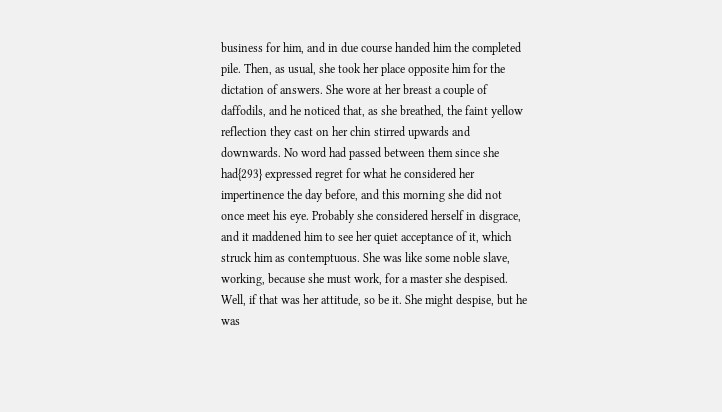business for him, and in due course handed him the completed pile. Then, as usual, she took her place opposite him for the dictation of answers. She wore at her breast a couple of daffodils, and he noticed that, as she breathed, the faint yellow reflection they cast on her chin stirred upwards and downwards. No word had passed between them since she had{293} expressed regret for what he considered her impertinence the day before, and this morning she did not once meet his eye. Probably she considered herself in disgrace, and it maddened him to see her quiet acceptance of it, which struck him as contemptuous. She was like some noble slave, working, because she must work, for a master she despised. Well, if that was her attitude, so be it. She might despise, but he was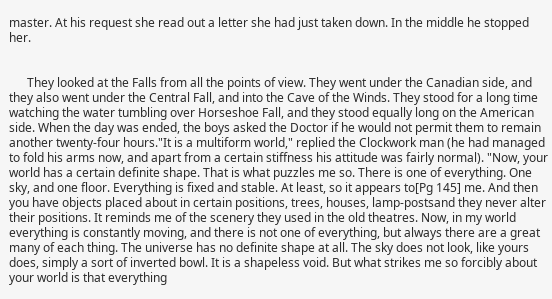master. At his request she read out a letter she had just taken down. In the middle he stopped her.


      They looked at the Falls from all the points of view. They went under the Canadian side, and they also went under the Central Fall, and into the Cave of the Winds. They stood for a long time watching the water tumbling over Horseshoe Fall, and they stood equally long on the American side. When the day was ended, the boys asked the Doctor if he would not permit them to remain another twenty-four hours."It is a multiform world," replied the Clockwork man (he had managed to fold his arms now, and apart from a certain stiffness his attitude was fairly normal). "Now, your world has a certain definite shape. That is what puzzles me so. There is one of everything. One sky, and one floor. Everything is fixed and stable. At least, so it appears to[Pg 145] me. And then you have objects placed about in certain positions, trees, houses, lamp-postsand they never alter their positions. It reminds me of the scenery they used in the old theatres. Now, in my world everything is constantly moving, and there is not one of everything, but always there are a great many of each thing. The universe has no definite shape at all. The sky does not look, like yours does, simply a sort of inverted bowl. It is a shapeless void. But what strikes me so forcibly about your world is that everything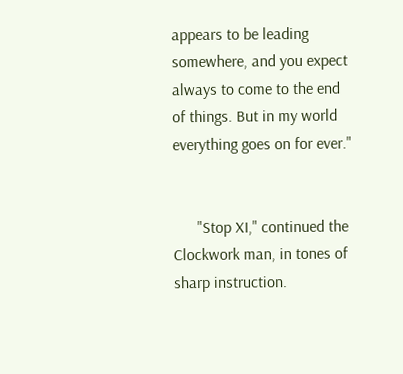appears to be leading somewhere, and you expect always to come to the end of things. But in my world everything goes on for ever."


      "Stop XI," continued the Clockwork man, in tones of sharp instruction.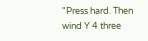"Press hard. Then wind Y 4 three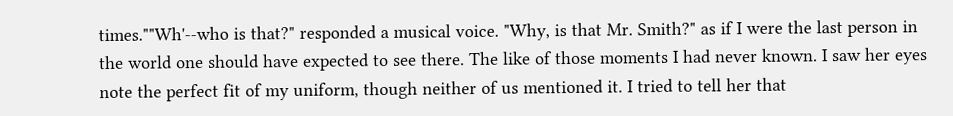times.""Wh'--who is that?" responded a musical voice. "Why, is that Mr. Smith?" as if I were the last person in the world one should have expected to see there. The like of those moments I had never known. I saw her eyes note the perfect fit of my uniform, though neither of us mentioned it. I tried to tell her that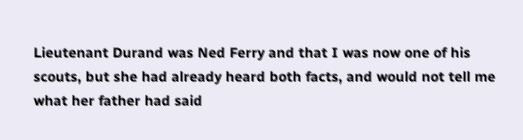Lieutenant Durand was Ned Ferry and that I was now one of his scouts, but she had already heard both facts, and would not tell me what her father had said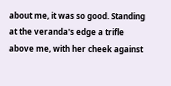about me, it was so good. Standing at the veranda's edge a trifle above me, with her cheek against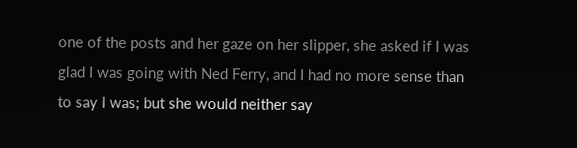one of the posts and her gaze on her slipper, she asked if I was glad I was going with Ned Ferry, and I had no more sense than to say I was; but she would neither say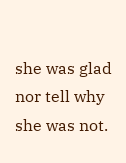she was glad nor tell why she was not.